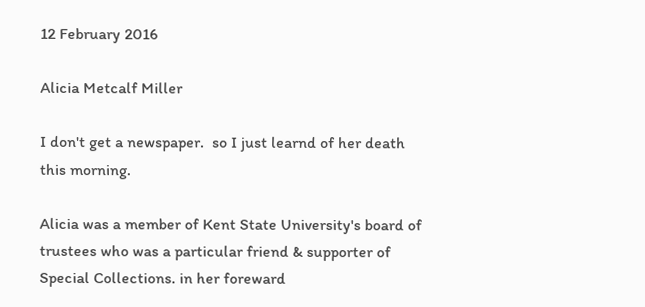12 February 2016

Alicia Metcalf Miller

I don't get a newspaper.  so I just learnd of her death this morning.

Alicia was a member of Kent State University's board of trustees who was a particular friend & supporter of Special Collections. in her foreward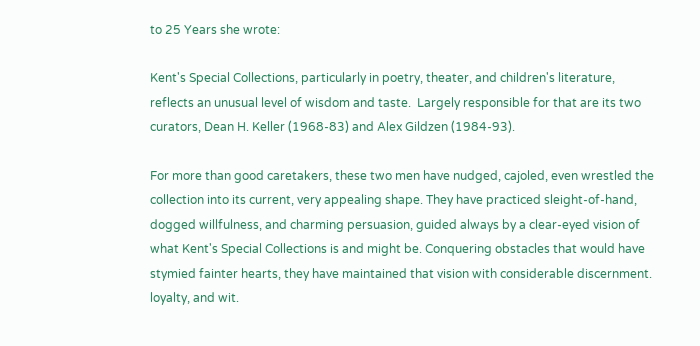to 25 Years she wrote:

Kent's Special Collections, particularly in poetry, theater, and children's literature, reflects an unusual level of wisdom and taste.  Largely responsible for that are its two curators, Dean H. Keller (1968-83) and Alex Gildzen (1984-93).

For more than good caretakers, these two men have nudged, cajoled, even wrestled the collection into its current, very appealing shape. They have practiced sleight-of-hand, dogged willfulness, and charming persuasion, guided always by a clear-eyed vision of what Kent's Special Collections is and might be. Conquering obstacles that would have stymied fainter hearts, they have maintained that vision with considerable discernment. loyalty, and wit.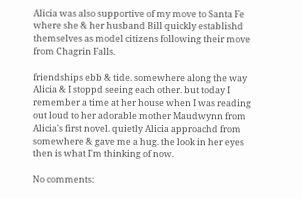Alicia was also supportive of my move to Santa Fe where she & her husband Bill quickly establishd themselves as model citizens following their move from Chagrin Falls.

friendships ebb & tide. somewhere along the way Alicia & I stoppd seeing each other. but today I remember a time at her house when I was reading out loud to her adorable mother Maudwynn from Alicia's first novel. quietly Alicia approachd from somewhere & gave me a hug. the look in her eyes then is what I'm thinking of now.

No comments: